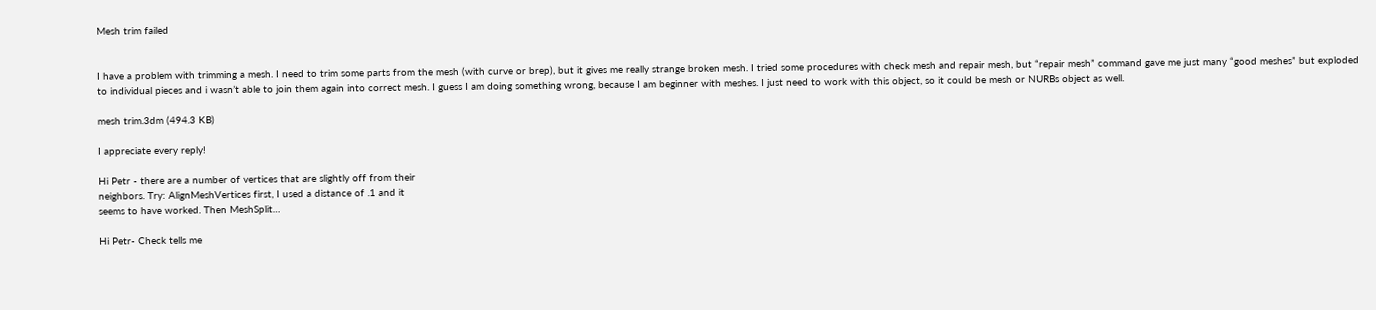Mesh trim failed


I have a problem with trimming a mesh. I need to trim some parts from the mesh (with curve or brep), but it gives me really strange broken mesh. I tried some procedures with check mesh and repair mesh, but “repair mesh” command gave me just many “good meshes” but exploded to individual pieces and i wasn’t able to join them again into correct mesh. I guess I am doing something wrong, because I am beginner with meshes. I just need to work with this object, so it could be mesh or NURBs object as well.

mesh trim.3dm (494.3 KB)

I appreciate every reply!

Hi Petr - there are a number of vertices that are slightly off from their
neighbors. Try: AlignMeshVertices first, I used a distance of .1 and it
seems to have worked. Then MeshSplit…

Hi Petr- Check tells me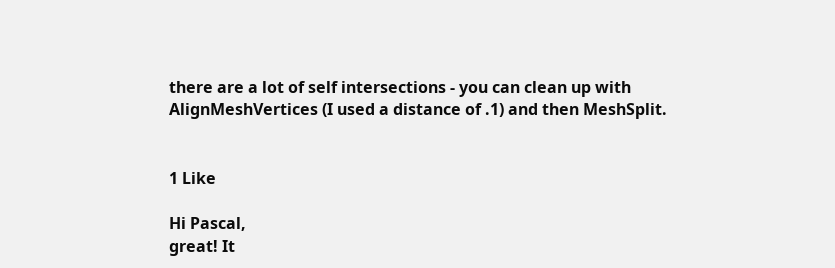there are a lot of self intersections - you can clean up with AlignMeshVertices (I used a distance of .1) and then MeshSplit.


1 Like

Hi Pascal,
great! It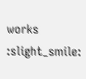works :slight_smile: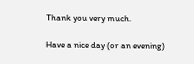Thank you very much.

Have a nice day (or an evening)